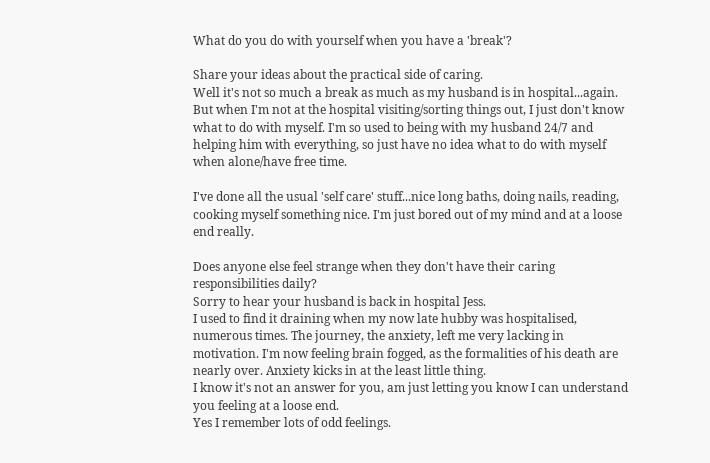What do you do with yourself when you have a 'break'?

Share your ideas about the practical side of caring.
Well it's not so much a break as much as my husband is in hospital...again. But when I'm not at the hospital visiting/sorting things out, I just don't know what to do with myself. I'm so used to being with my husband 24/7 and helping him with everything, so just have no idea what to do with myself when alone/have free time.

I've done all the usual 'self care' stuff...nice long baths, doing nails, reading, cooking myself something nice. I'm just bored out of my mind and at a loose end really.

Does anyone else feel strange when they don't have their caring responsibilities daily?
Sorry to hear your husband is back in hospital Jess.
I used to find it draining when my now late hubby was hospitalised, numerous times. The journey, the anxiety, left me very lacking in motivation. I'm now feeling brain fogged, as the formalities of his death are nearly over. Anxiety kicks in at the least little thing.
I know it's not an answer for you, am just letting you know I can understand you feeling at a loose end.
Yes I remember lots of odd feelings.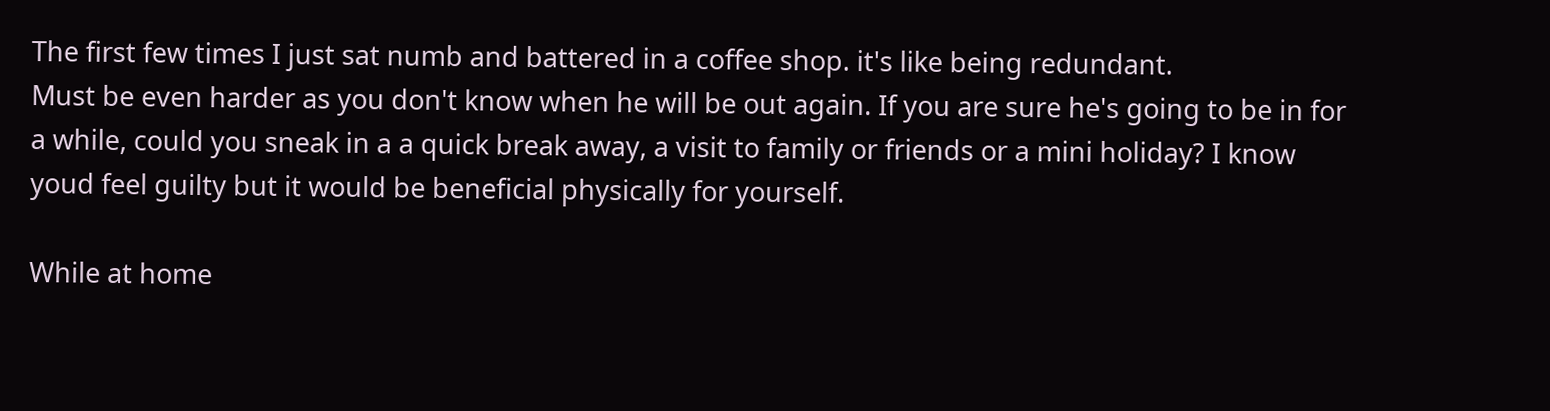The first few times I just sat numb and battered in a coffee shop. it's like being redundant.
Must be even harder as you don't know when he will be out again. If you are sure he's going to be in for a while, could you sneak in a a quick break away, a visit to family or friends or a mini holiday? I know youd feel guilty but it would be beneficial physically for yourself.

While at home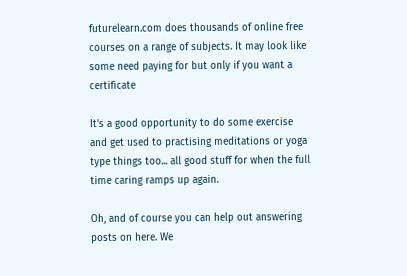futurelearn.com does thousands of online free courses on a range of subjects. It may look like some need paying for but only if you want a certificate

It's a good opportunity to do some exercise and get used to practising meditations or yoga type things too... all good stuff for when the full time caring ramps up again.

Oh, and of course you can help out answering posts on here. We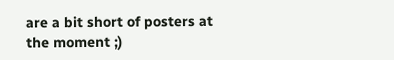are a bit short of posters at the moment ;)